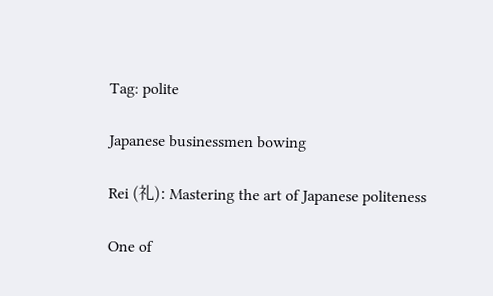Tag: polite

Japanese businessmen bowing

Rei (礼): Mastering the art of Japanese politeness

One of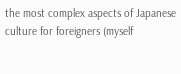the most complex aspects of Japanese culture for foreigners (myself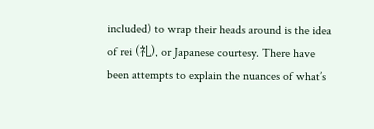included) to wrap their heads around is the idea of rei (礼), or Japanese courtesy. There have been attempts to explain the nuances of what’s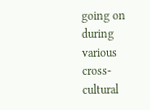going on during various cross-cultural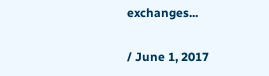exchanges...

/ June 1, 2017